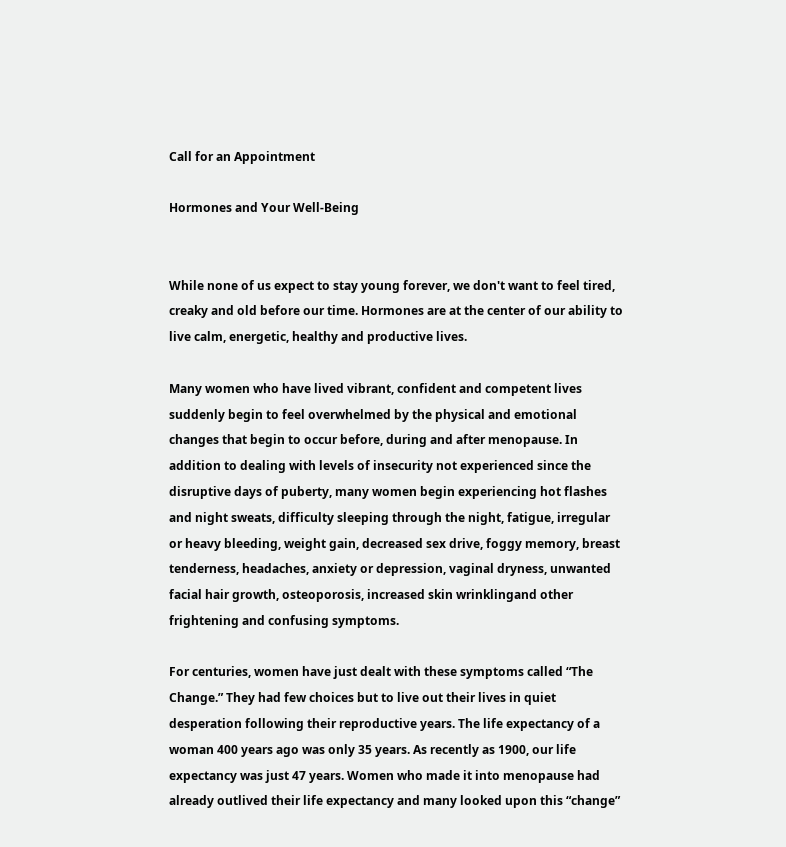Call for an Appointment

Hormones and Your Well-Being


While none of us expect to stay young forever, we don't want to feel tired, creaky and old before our time. Hormones are at the center of our ability to live calm, energetic, healthy and productive lives.

Many women who have lived vibrant, confident and competent lives suddenly begin to feel overwhelmed by the physical and emotional changes that begin to occur before, during and after menopause. In addition to dealing with levels of insecurity not experienced since the disruptive days of puberty, many women begin experiencing hot flashes and night sweats, difficulty sleeping through the night, fatigue, irregular or heavy bleeding, weight gain, decreased sex drive, foggy memory, breast tenderness, headaches, anxiety or depression, vaginal dryness, unwanted facial hair growth, osteoporosis, increased skin wrinklingand other frightening and confusing symptoms.

For centuries, women have just dealt with these symptoms called “The Change.” They had few choices but to live out their lives in quiet desperation following their reproductive years. The life expectancy of a woman 400 years ago was only 35 years. As recently as 1900, our life expectancy was just 47 years. Women who made it into menopause had already outlived their life expectancy and many looked upon this “change”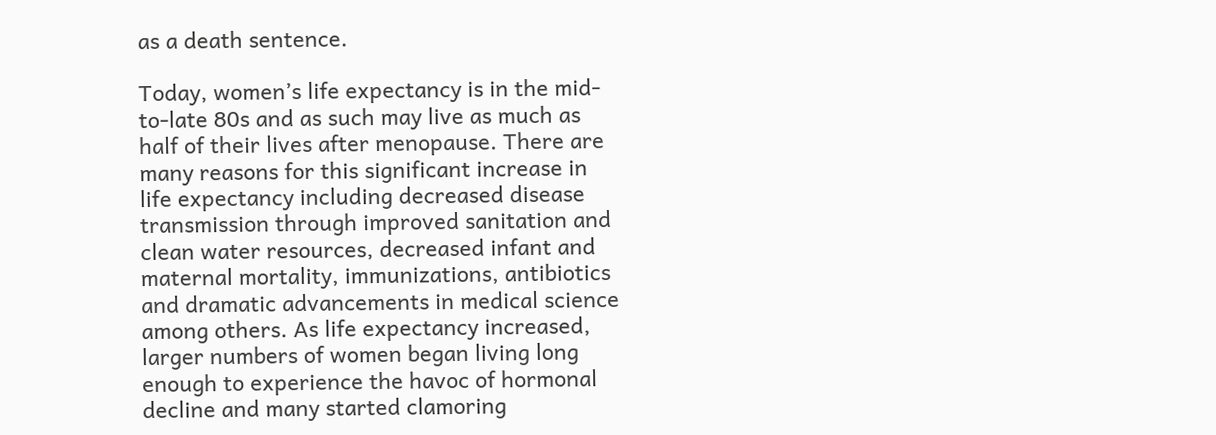as a death sentence.

Today, women’s life expectancy is in the mid-to-late 80s and as such may live as much as half of their lives after menopause. There are many reasons for this significant increase in life expectancy including decreased disease transmission through improved sanitation and clean water resources, decreased infant and maternal mortality, immunizations, antibiotics and dramatic advancements in medical science among others. As life expectancy increased, larger numbers of women began living long enough to experience the havoc of hormonal decline and many started clamoring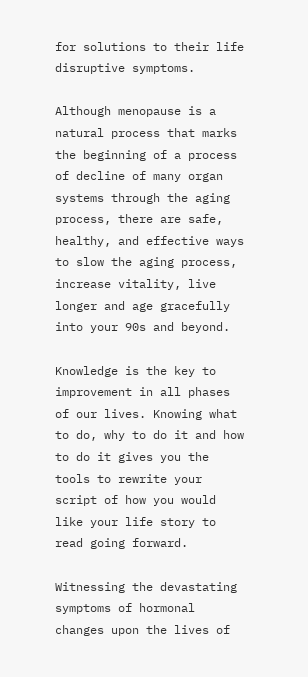for solutions to their life disruptive symptoms.

Although menopause is a natural process that marks the beginning of a process of decline of many organ systems through the aging process, there are safe, healthy, and effective ways to slow the aging process, increase vitality, live longer and age gracefully into your 90s and beyond.

Knowledge is the key to improvement in all phases of our lives. Knowing what to do, why to do it and how to do it gives you the tools to rewrite your script of how you would like your life story to read going forward.

Witnessing the devastating symptoms of hormonal changes upon the lives of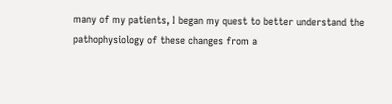many of my patients, I began my quest to better understand the pathophysiology of these changes from a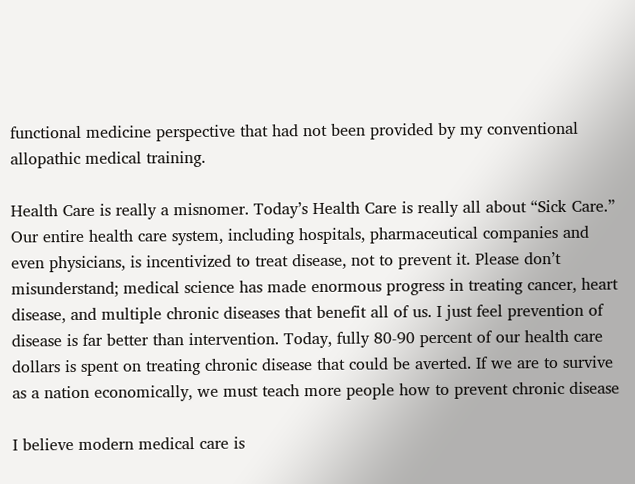functional medicine perspective that had not been provided by my conventional allopathic medical training.

Health Care is really a misnomer. Today’s Health Care is really all about “Sick Care.” Our entire health care system, including hospitals, pharmaceutical companies and even physicians, is incentivized to treat disease, not to prevent it. Please don’t misunderstand; medical science has made enormous progress in treating cancer, heart disease, and multiple chronic diseases that benefit all of us. I just feel prevention of disease is far better than intervention. Today, fully 80-90 percent of our health care dollars is spent on treating chronic disease that could be averted. If we are to survive as a nation economically, we must teach more people how to prevent chronic disease

I believe modern medical care is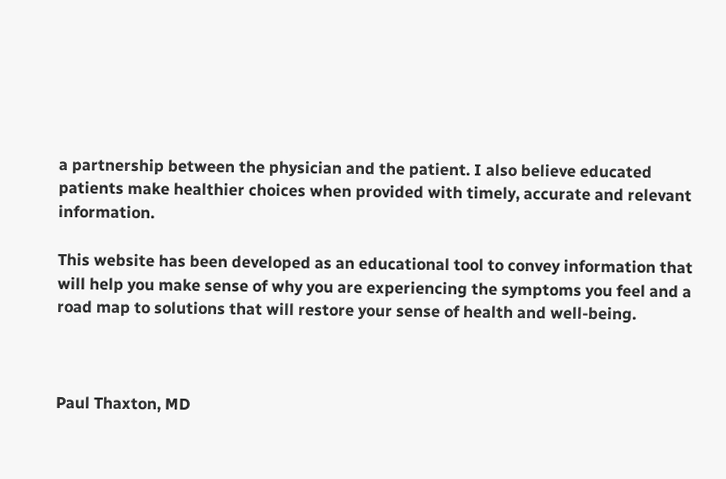a partnership between the physician and the patient. I also believe educated patients make healthier choices when provided with timely, accurate and relevant information.

This website has been developed as an educational tool to convey information that will help you make sense of why you are experiencing the symptoms you feel and a road map to solutions that will restore your sense of health and well-being.



Paul Thaxton, MD